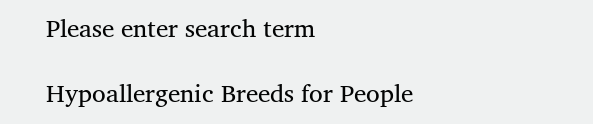Please enter search term

Hypoallergenic Breeds for People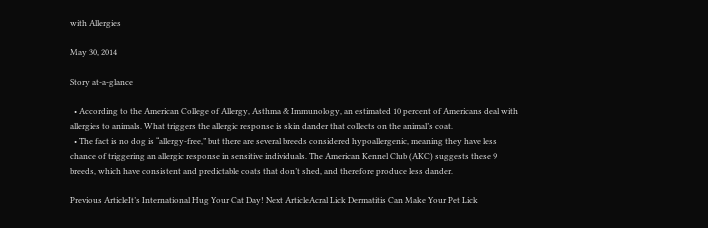with Allergies

May 30, 2014

Story at-a-glance

  • According to the American College of Allergy, Asthma & Immunology, an estimated 10 percent of Americans deal with allergies to animals. What triggers the allergic response is skin dander that collects on the animal’s coat.
  • The fact is no dog is “allergy-free,” but there are several breeds considered hypoallergenic, meaning they have less chance of triggering an allergic response in sensitive individuals. The American Kennel Club (AKC) suggests these 9 breeds, which have consistent and predictable coats that don’t shed, and therefore produce less dander.

Previous ArticleIt’s International Hug Your Cat Day! Next ArticleAcral Lick Dermatitis Can Make Your Pet Lick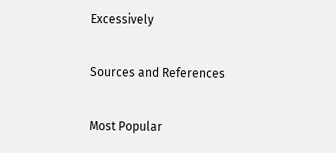Excessively

Sources and References

Most Popular